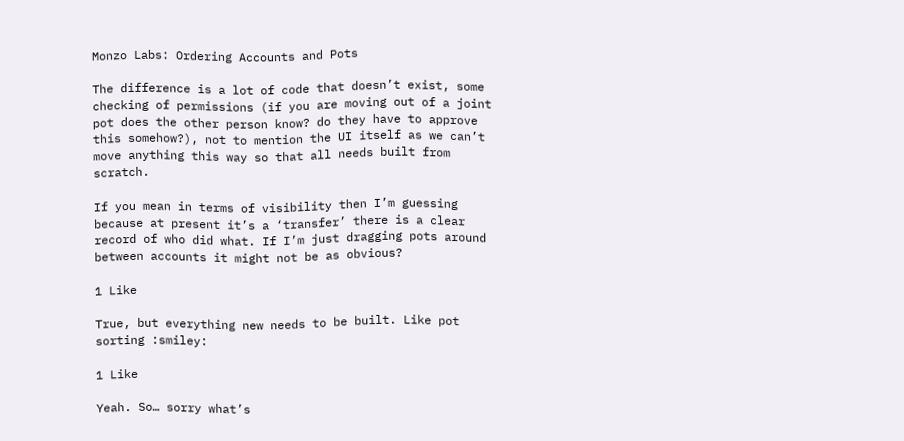Monzo Labs: Ordering Accounts and Pots

The difference is a lot of code that doesn’t exist, some checking of permissions (if you are moving out of a joint pot does the other person know? do they have to approve this somehow?), not to mention the UI itself as we can’t move anything this way so that all needs built from scratch.

If you mean in terms of visibility then I’m guessing because at present it’s a ‘transfer’ there is a clear record of who did what. If I’m just dragging pots around between accounts it might not be as obvious?

1 Like

True, but everything new needs to be built. Like pot sorting :smiley:

1 Like

Yeah. So… sorry what’s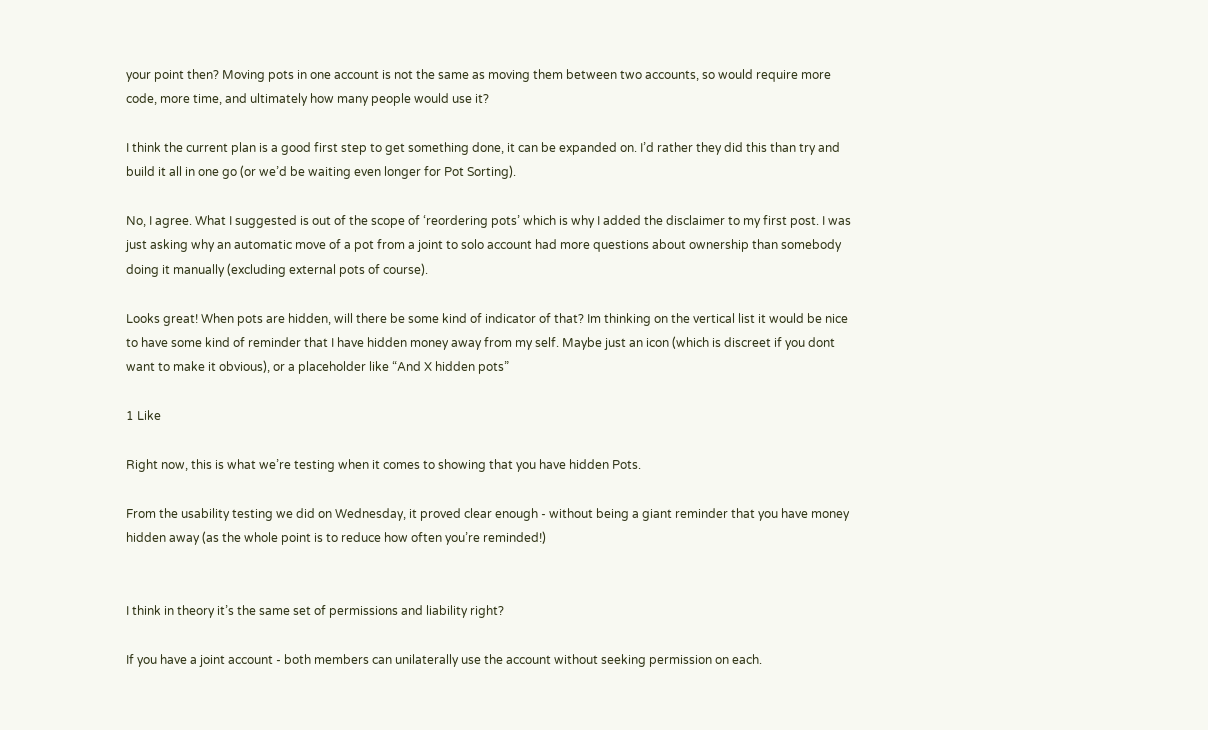your point then? Moving pots in one account is not the same as moving them between two accounts, so would require more code, more time, and ultimately how many people would use it?

I think the current plan is a good first step to get something done, it can be expanded on. I’d rather they did this than try and build it all in one go (or we’d be waiting even longer for Pot Sorting).

No, I agree. What I suggested is out of the scope of ‘reordering pots’ which is why I added the disclaimer to my first post. I was just asking why an automatic move of a pot from a joint to solo account had more questions about ownership than somebody doing it manually (excluding external pots of course).

Looks great! When pots are hidden, will there be some kind of indicator of that? Im thinking on the vertical list it would be nice to have some kind of reminder that I have hidden money away from my self. Maybe just an icon (which is discreet if you dont want to make it obvious), or a placeholder like “And X hidden pots”

1 Like

Right now, this is what we’re testing when it comes to showing that you have hidden Pots.

From the usability testing we did on Wednesday, it proved clear enough - without being a giant reminder that you have money hidden away (as the whole point is to reduce how often you’re reminded!)


I think in theory it’s the same set of permissions and liability right?

If you have a joint account - both members can unilaterally use the account without seeking permission on each.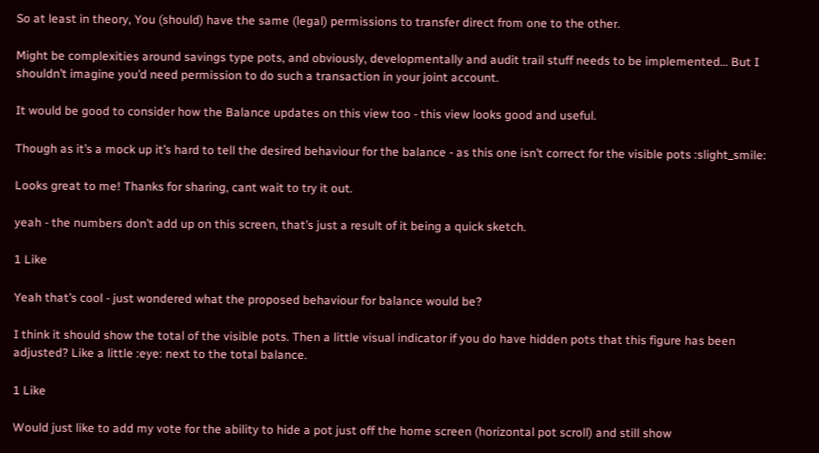So at least in theory, You (should) have the same (legal) permissions to transfer direct from one to the other.

Might be complexities around savings type pots, and obviously, developmentally and audit trail stuff needs to be implemented… But I shouldn’t imagine you’d need permission to do such a transaction in your joint account.

It would be good to consider how the Balance updates on this view too - this view looks good and useful.

Though as it’s a mock up it’s hard to tell the desired behaviour for the balance - as this one isn’t correct for the visible pots :slight_smile:

Looks great to me! Thanks for sharing, cant wait to try it out.

yeah - the numbers don’t add up on this screen, that’s just a result of it being a quick sketch.

1 Like

Yeah that’s cool - just wondered what the proposed behaviour for balance would be?

I think it should show the total of the visible pots. Then a little visual indicator if you do have hidden pots that this figure has been adjusted? Like a little :eye: next to the total balance.

1 Like

Would just like to add my vote for the ability to hide a pot just off the home screen (horizontal pot scroll) and still show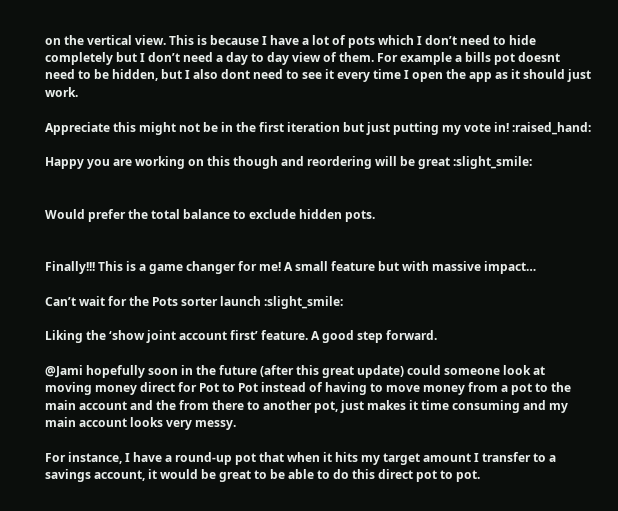on the vertical view. This is because I have a lot of pots which I don’t need to hide completely but I don’t need a day to day view of them. For example a bills pot doesnt need to be hidden, but I also dont need to see it every time I open the app as it should just work.

Appreciate this might not be in the first iteration but just putting my vote in! :raised_hand:

Happy you are working on this though and reordering will be great :slight_smile:


Would prefer the total balance to exclude hidden pots.


Finally!!! This is a game changer for me! A small feature but with massive impact…

Can’t wait for the Pots sorter launch :slight_smile:

Liking the ‘show joint account first’ feature. A good step forward.

@Jami hopefully soon in the future (after this great update) could someone look at moving money direct for Pot to Pot instead of having to move money from a pot to the main account and the from there to another pot, just makes it time consuming and my main account looks very messy.

For instance, I have a round-up pot that when it hits my target amount I transfer to a savings account, it would be great to be able to do this direct pot to pot.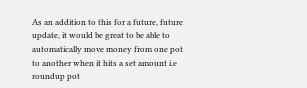As an addition to this for a future, future update, it would be great to be able to automatically move money from one pot to another when it hits a set amount i.e roundup pot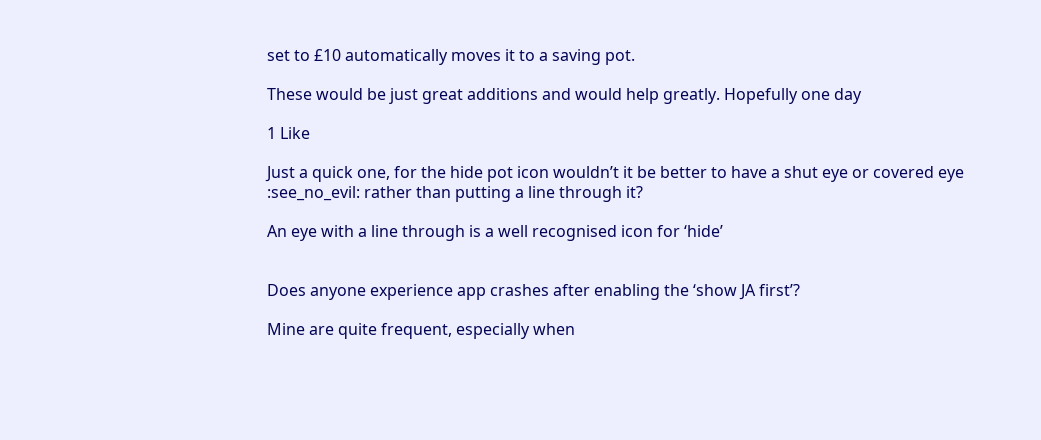set to £10 automatically moves it to a saving pot.

These would be just great additions and would help greatly. Hopefully one day

1 Like

Just a quick one, for the hide pot icon wouldn’t it be better to have a shut eye or covered eye :see_no_evil: rather than putting a line through it?

An eye with a line through is a well recognised icon for ‘hide’


Does anyone experience app crashes after enabling the ‘show JA first’?

Mine are quite frequent, especially when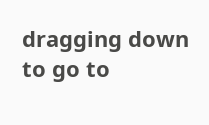dragging down to go to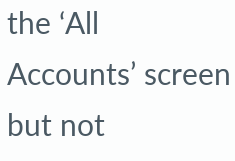the ‘All Accounts’ screen but not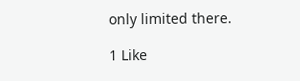only limited there.

1 Like